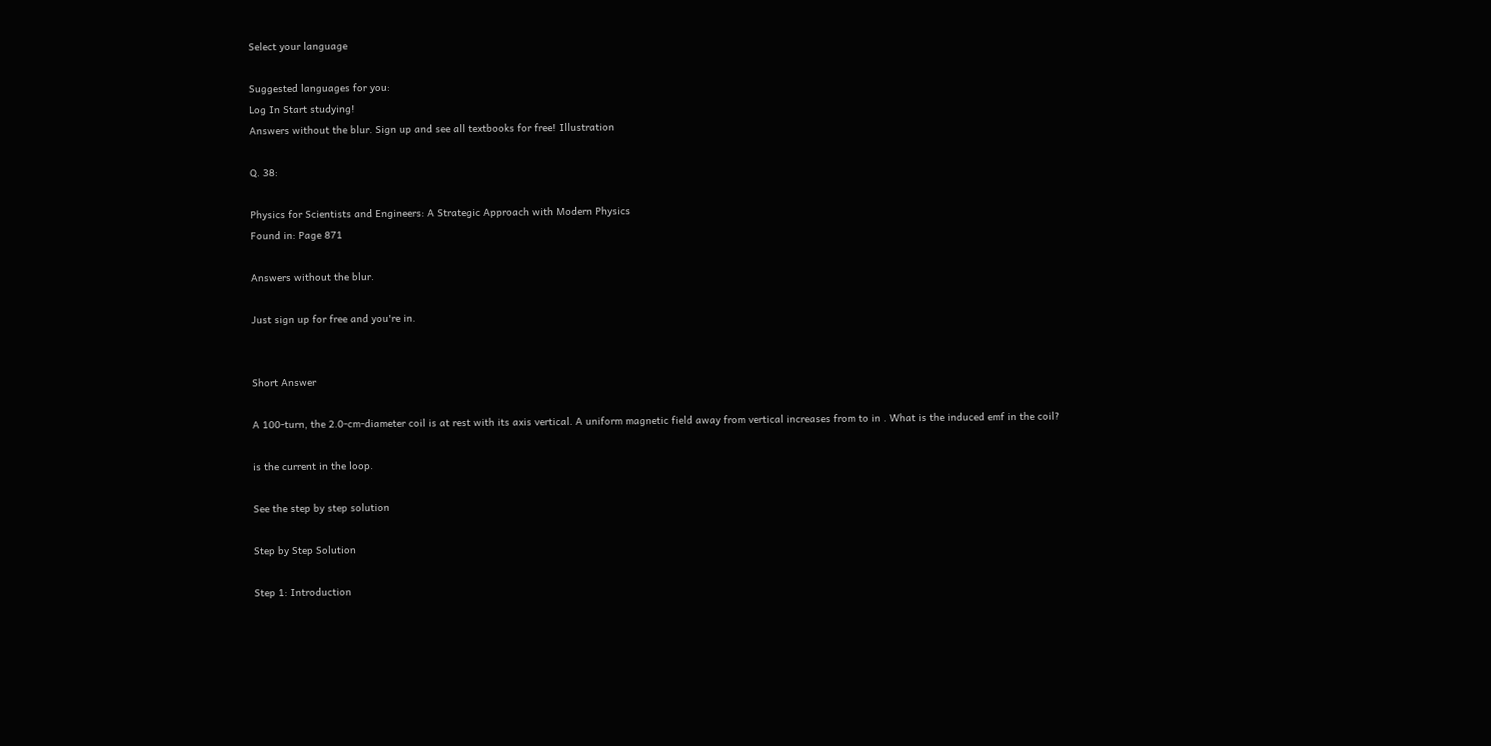Select your language

Suggested languages for you:
Log In Start studying!
Answers without the blur. Sign up and see all textbooks for free! Illustration

Q. 38:

Physics for Scientists and Engineers: A Strategic Approach with Modern Physics
Found in: Page 871

Answers without the blur.

Just sign up for free and you're in.


Short Answer

A 100-turn, the 2.0-cm-diameter coil is at rest with its axis vertical. A uniform magnetic field away from vertical increases from to in . What is the induced emf in the coil?

is the current in the loop.

See the step by step solution

Step by Step Solution

Step 1: Introduction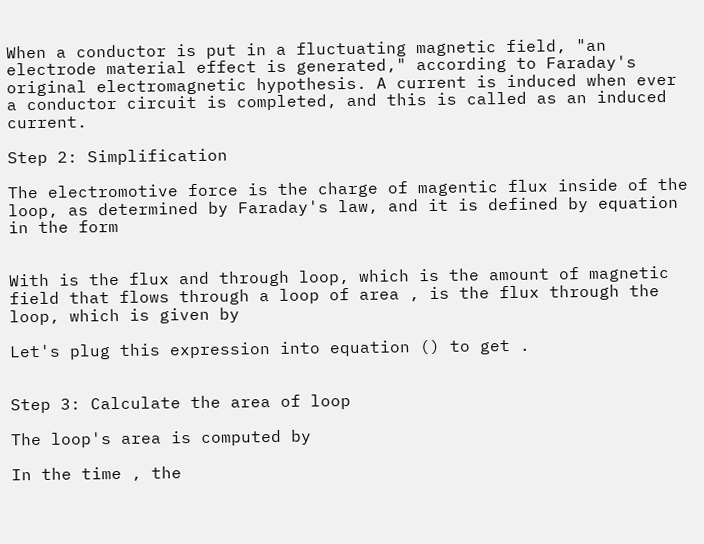When a conductor is put in a fluctuating magnetic field, "an electrode material effect is generated," according to Faraday's original electromagnetic hypothesis. A current is induced when ever a conductor circuit is completed, and this is called as an induced current.

Step 2: Simplification

The electromotive force is the charge of magentic flux inside of the loop, as determined by Faraday's law, and it is defined by equation in the form


With is the flux and through loop, which is the amount of magnetic field that flows through a loop of area , is the flux through the loop, which is given by

Let's plug this expression into equation () to get .


Step 3: Calculate the area of loop

The loop's area is computed by

In the time , the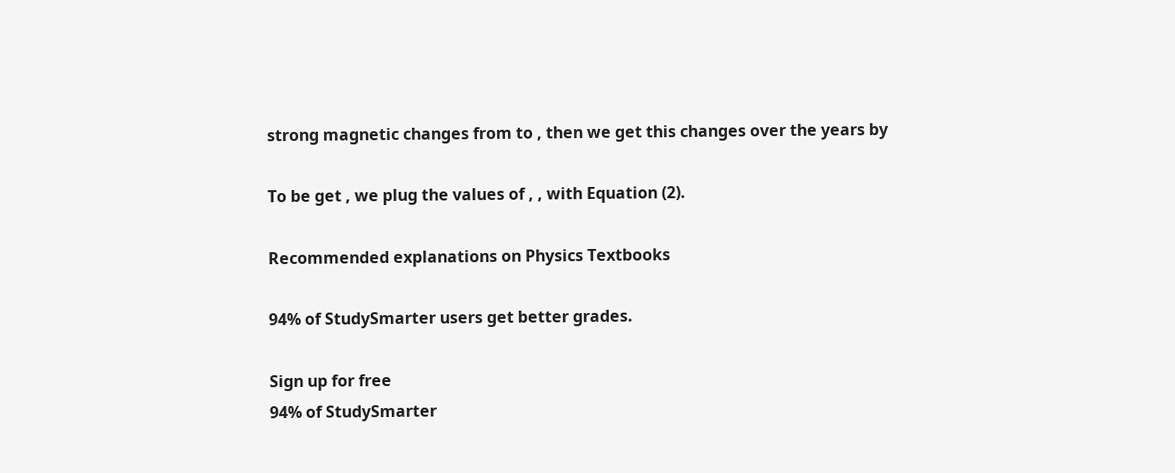strong magnetic changes from to , then we get this changes over the years by

To be get , we plug the values of , , with Equation (2).

Recommended explanations on Physics Textbooks

94% of StudySmarter users get better grades.

Sign up for free
94% of StudySmarter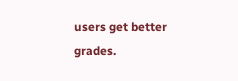users get better grades.